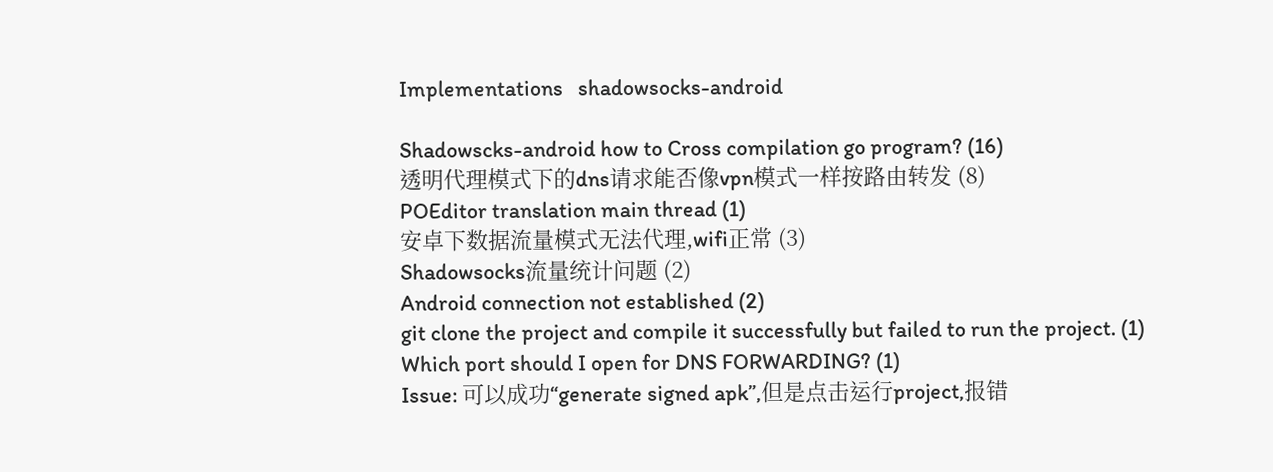Implementations   shadowsocks-android

Shadowscks-android how to Cross compilation go program? (16)
透明代理模式下的dns请求能否像vpn模式一样按路由转发 (8)
POEditor translation main thread (1)
安卓下数据流量模式无法代理,wifi正常 (3)
Shadowsocks流量统计问题 (2)
Android connection not established (2)
git clone the project and compile it successfully but failed to run the project. (1)
Which port should I open for DNS FORWARDING? (1)
Issue: 可以成功“generate signed apk”,但是点击运行project,报错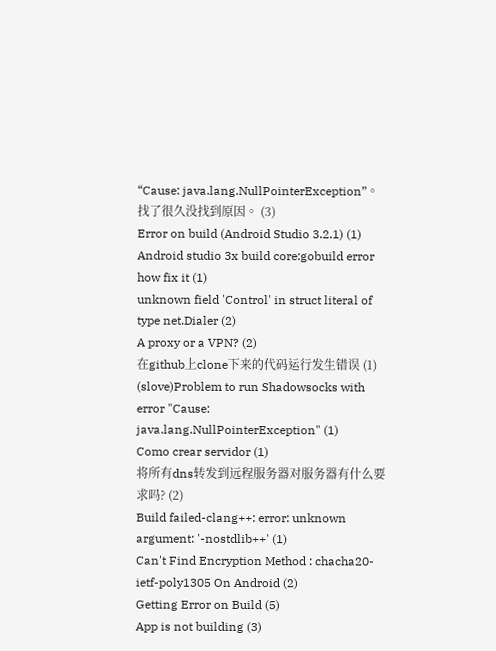“Cause: java.lang.NullPointerException”。找了很久没找到原因。 (3)
Error on build (Android Studio 3.2.1) (1)
Android studio 3x build core:gobuild error how fix it (1)
unknown field 'Control' in struct literal of type net.Dialer (2)
A proxy or a VPN? (2)
在github上clone下来的代码运行发生错误 (1)
(slove)Problem to run Shadowsocks with error "Cause: java.lang.NullPointerException" (1)
Como crear servidor (1)
将所有dns转发到远程服务器对服务器有什么要求吗? (2)
Build failed-clang++: error: unknown argument: '-nostdlib++' (1)
Can't Find Encryption Method : chacha20-ietf-poly1305 On Android (2)
Getting Error on Build (5)
App is not building (3)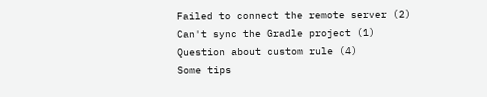Failed to connect the remote server (2)
Can't sync the Gradle project (1)
Question about custom rule (4)
Some tips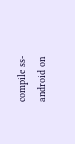compile ss-android on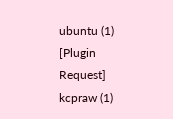ubuntu (1)
[Plugin Request] kcpraw (1)